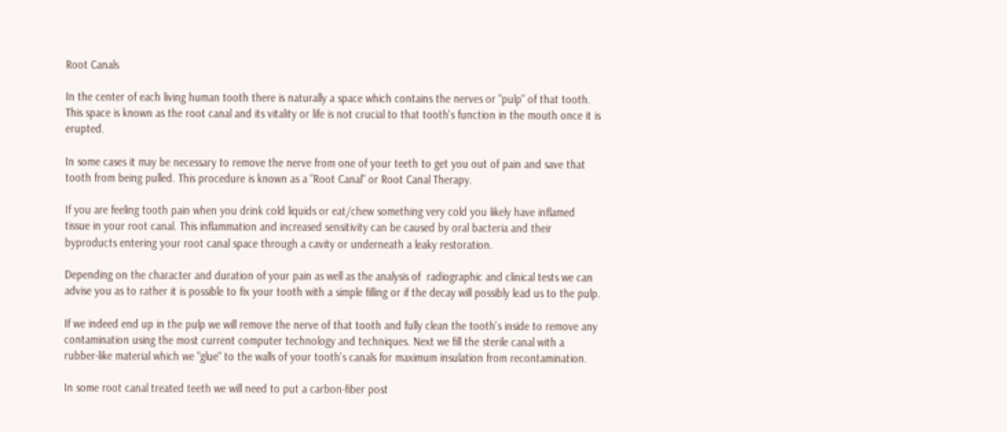Root Canals

In the center of each living human tooth there is naturally a space which contains the nerves or "pulp" of that tooth. This space is known as the root canal and its vitality or life is not crucial to that tooth's function in the mouth once it is erupted.

In some cases it may be necessary to remove the nerve from one of your teeth to get you out of pain and save that tooth from being pulled. This procedure is known as a "Root Canal" or Root Canal Therapy.

If you are feeling tooth pain when you drink cold liquids or eat/chew something very cold you likely have inflamed tissue in your root canal. This inflammation and increased sensitivity can be caused by oral bacteria and their byproducts entering your root canal space through a cavity or underneath a leaky restoration.

Depending on the character and duration of your pain as well as the analysis of  radiographic and clinical tests we can advise you as to rather it is possible to fix your tooth with a simple filling or if the decay will possibly lead us to the pulp.

If we indeed end up in the pulp we will remove the nerve of that tooth and fully clean the tooth's inside to remove any contamination using the most current computer technology and techniques. Next we fill the sterile canal with a rubber-like material which we "glue" to the walls of your tooth's canals for maximum insulation from recontamination.

In some root canal treated teeth we will need to put a carbon-fiber post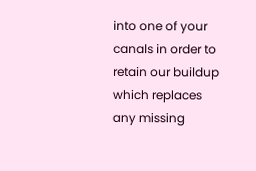into one of your canals in order to retain our buildup which replaces any missing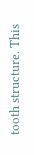tooth structure. This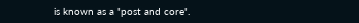is known as a "post and core".